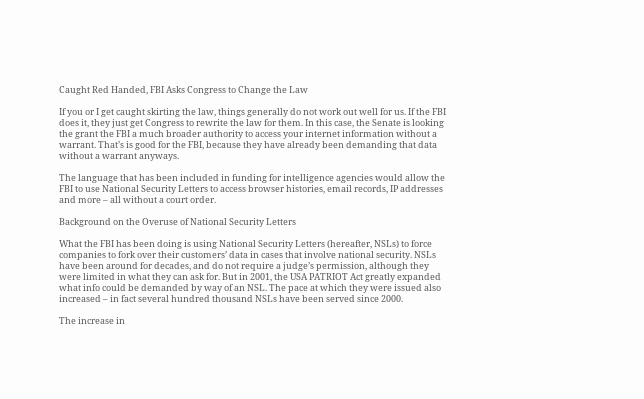Caught Red Handed, FBI Asks Congress to Change the Law

If you or I get caught skirting the law, things generally do not work out well for us. If the FBI does it, they just get Congress to rewrite the law for them. In this case, the Senate is looking the grant the FBI a much broader authority to access your internet information without a warrant. That’s is good for the FBI, because they have already been demanding that data without a warrant anyways.

The language that has been included in funding for intelligence agencies would allow the FBI to use National Security Letters to access browser histories, email records, IP addresses and more – all without a court order.

Background on the Overuse of National Security Letters

What the FBI has been doing is using National Security Letters (hereafter, NSLs) to force companies to fork over their customers’ data in cases that involve national security. NSLs have been around for decades, and do not require a judge’s permission, although they were limited in what they can ask for. But in 2001, the USA PATRIOT Act greatly expanded what info could be demanded by way of an NSL. The pace at which they were issued also increased – in fact several hundred thousand NSLs have been served since 2000.

The increase in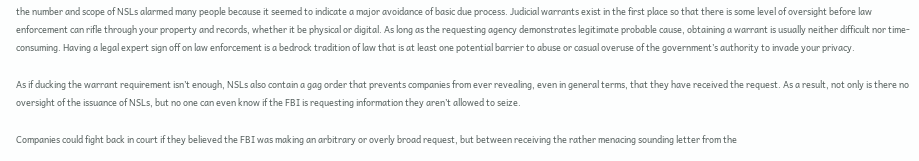the number and scope of NSLs alarmed many people because it seemed to indicate a major avoidance of basic due process. Judicial warrants exist in the first place so that there is some level of oversight before law enforcement can rifle through your property and records, whether it be physical or digital. As long as the requesting agency demonstrates legitimate probable cause, obtaining a warrant is usually neither difficult nor time-consuming. Having a legal expert sign off on law enforcement is a bedrock tradition of law that is at least one potential barrier to abuse or casual overuse of the government’s authority to invade your privacy.

As if ducking the warrant requirement isn’t enough, NSLs also contain a gag order that prevents companies from ever revealing, even in general terms, that they have received the request. As a result, not only is there no oversight of the issuance of NSLs, but no one can even know if the FBI is requesting information they aren’t allowed to seize.

Companies could fight back in court if they believed the FBI was making an arbitrary or overly broad request, but between receiving the rather menacing sounding letter from the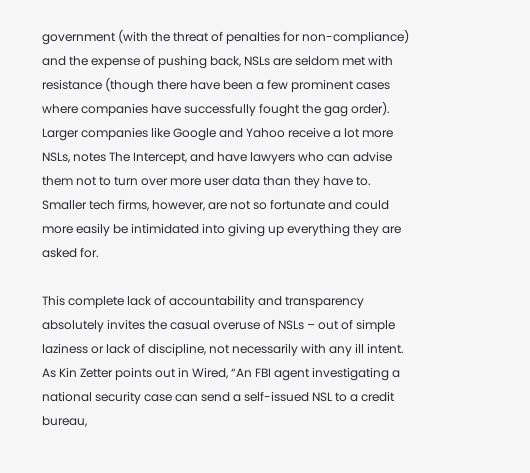government (with the threat of penalties for non-compliance) and the expense of pushing back, NSLs are seldom met with resistance (though there have been a few prominent cases where companies have successfully fought the gag order). Larger companies like Google and Yahoo receive a lot more NSLs, notes The Intercept, and have lawyers who can advise them not to turn over more user data than they have to. Smaller tech firms, however, are not so fortunate and could more easily be intimidated into giving up everything they are asked for.

This complete lack of accountability and transparency absolutely invites the casual overuse of NSLs – out of simple laziness or lack of discipline, not necessarily with any ill intent. As Kin Zetter points out in Wired, “An FBI agent investigating a national security case can send a self-issued NSL to a credit bureau,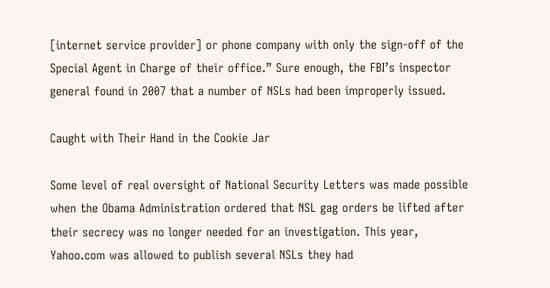[internet service provider] or phone company with only the sign-off of the Special Agent in Charge of their office.” Sure enough, the FBI’s inspector general found in 2007 that a number of NSLs had been improperly issued.

Caught with Their Hand in the Cookie Jar

Some level of real oversight of National Security Letters was made possible when the Obama Administration ordered that NSL gag orders be lifted after their secrecy was no longer needed for an investigation. This year, Yahoo.com was allowed to publish several NSLs they had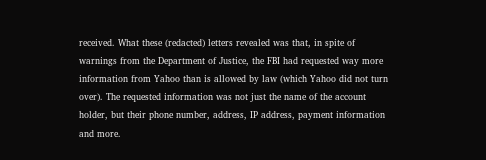received. What these (redacted) letters revealed was that, in spite of warnings from the Department of Justice, the FBI had requested way more information from Yahoo than is allowed by law (which Yahoo did not turn over). The requested information was not just the name of the account holder, but their phone number, address, IP address, payment information and more.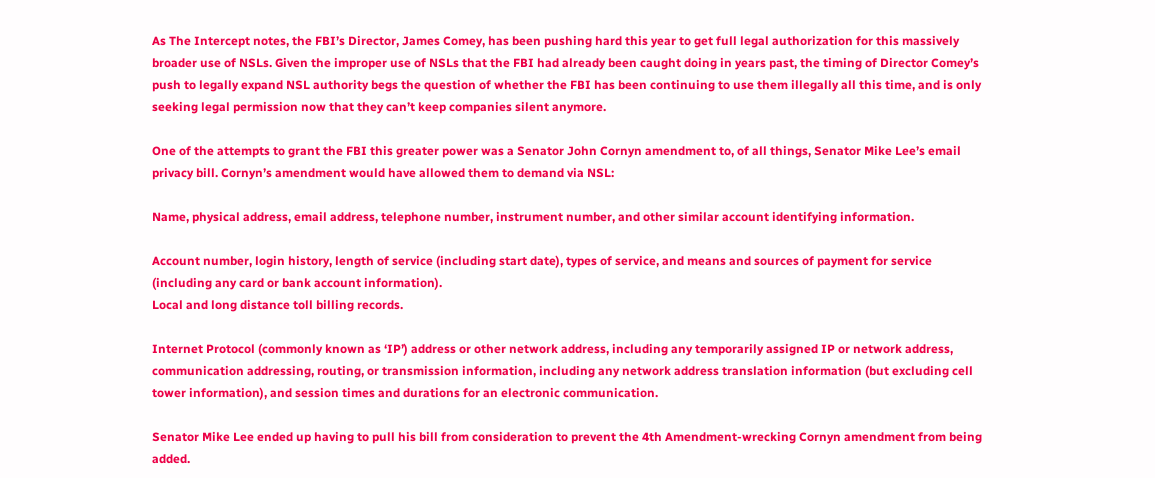As The Intercept notes, the FBI’s Director, James Comey, has been pushing hard this year to get full legal authorization for this massively broader use of NSLs. Given the improper use of NSLs that the FBI had already been caught doing in years past, the timing of Director Comey’s push to legally expand NSL authority begs the question of whether the FBI has been continuing to use them illegally all this time, and is only seeking legal permission now that they can’t keep companies silent anymore.

One of the attempts to grant the FBI this greater power was a Senator John Cornyn amendment to, of all things, Senator Mike Lee’s email privacy bill. Cornyn’s amendment would have allowed them to demand via NSL:

Name, physical address, email address, telephone number, instrument number, and other similar account identifying information.

Account number, login history, length of service (including start date), types of service, and means and sources of payment for service (including any card or bank account information).
Local and long distance toll billing records.

Internet Protocol (commonly known as ‘IP’) address or other network address, including any temporarily assigned IP or network address, communication addressing, routing, or transmission information, including any network address translation information (but excluding cell tower information), and session times and durations for an electronic communication.

Senator Mike Lee ended up having to pull his bill from consideration to prevent the 4th Amendment-wrecking Cornyn amendment from being added.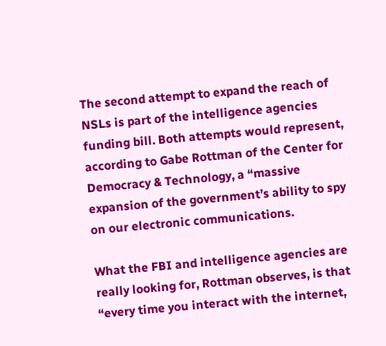The second attempt to expand the reach of NSLs is part of the intelligence agencies funding bill. Both attempts would represent, according to Gabe Rottman of the Center for Democracy & Technology, a “massive expansion of the government’s ability to spy on our electronic communications.

What the FBI and intelligence agencies are really looking for, Rottman observes, is that “every time you interact with the internet,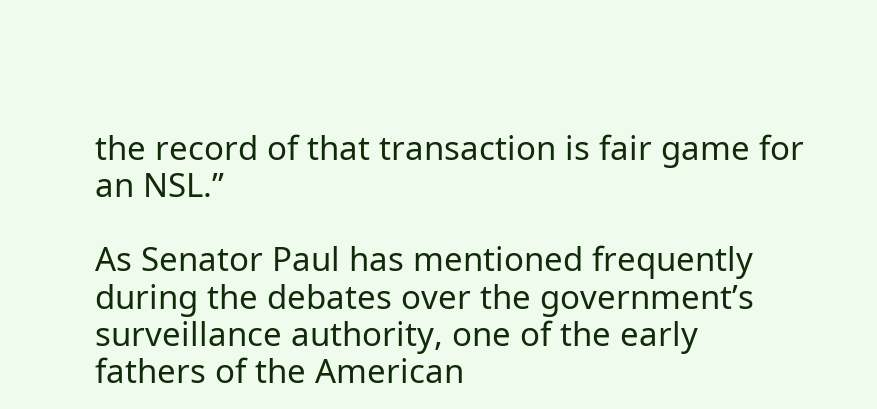the record of that transaction is fair game for an NSL.”

As Senator Paul has mentioned frequently during the debates over the government’s surveillance authority, one of the early fathers of the American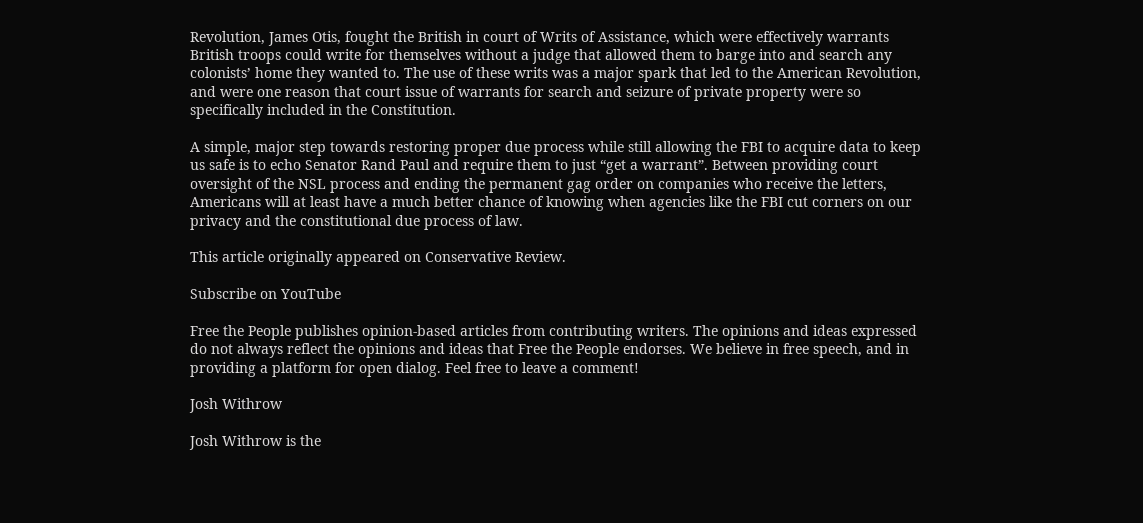Revolution, James Otis, fought the British in court of Writs of Assistance, which were effectively warrants British troops could write for themselves without a judge that allowed them to barge into and search any colonists’ home they wanted to. The use of these writs was a major spark that led to the American Revolution, and were one reason that court issue of warrants for search and seizure of private property were so specifically included in the Constitution.

A simple, major step towards restoring proper due process while still allowing the FBI to acquire data to keep us safe is to echo Senator Rand Paul and require them to just “get a warrant”. Between providing court oversight of the NSL process and ending the permanent gag order on companies who receive the letters, Americans will at least have a much better chance of knowing when agencies like the FBI cut corners on our privacy and the constitutional due process of law.

This article originally appeared on Conservative Review.

Subscribe on YouTube

Free the People publishes opinion-based articles from contributing writers. The opinions and ideas expressed do not always reflect the opinions and ideas that Free the People endorses. We believe in free speech, and in providing a platform for open dialog. Feel free to leave a comment!

Josh Withrow

Josh Withrow is the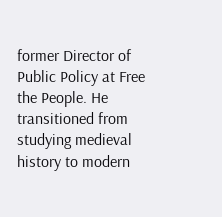former Director of Public Policy at Free the People. He transitioned from studying medieval history to modern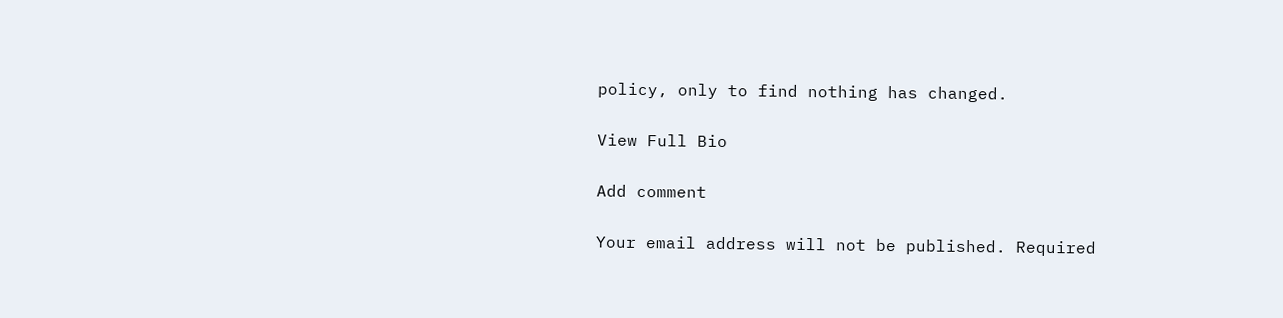policy, only to find nothing has changed.

View Full Bio

Add comment

Your email address will not be published. Required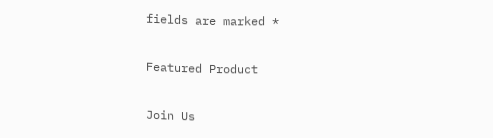fields are marked *

Featured Product

Join Us